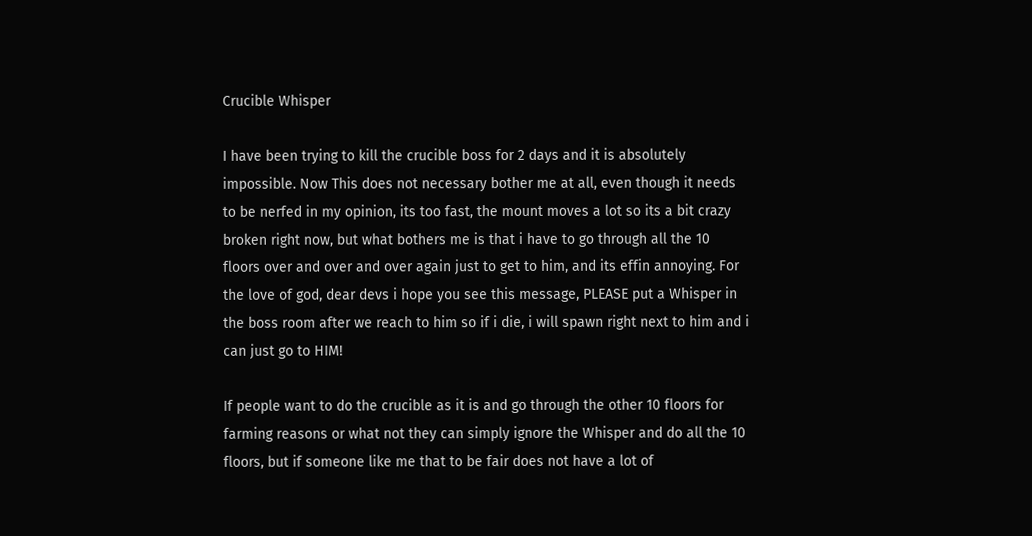Crucible Whisper

I have been trying to kill the crucible boss for 2 days and it is absolutely impossible. Now This does not necessary bother me at all, even though it needs to be nerfed in my opinion, its too fast, the mount moves a lot so its a bit crazy broken right now, but what bothers me is that i have to go through all the 10 floors over and over and over again just to get to him, and its effin annoying. For the love of god, dear devs i hope you see this message, PLEASE put a Whisper in the boss room after we reach to him so if i die, i will spawn right next to him and i can just go to HIM!

If people want to do the crucible as it is and go through the other 10 floors for farming reasons or what not they can simply ignore the Whisper and do all the 10 floors, but if someone like me that to be fair does not have a lot of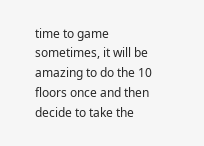time to game sometimes, it will be amazing to do the 10 floors once and then decide to take the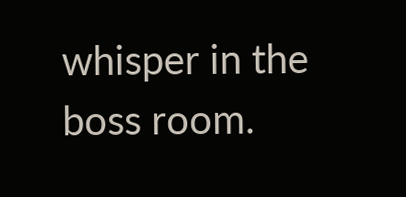whisper in the boss room.